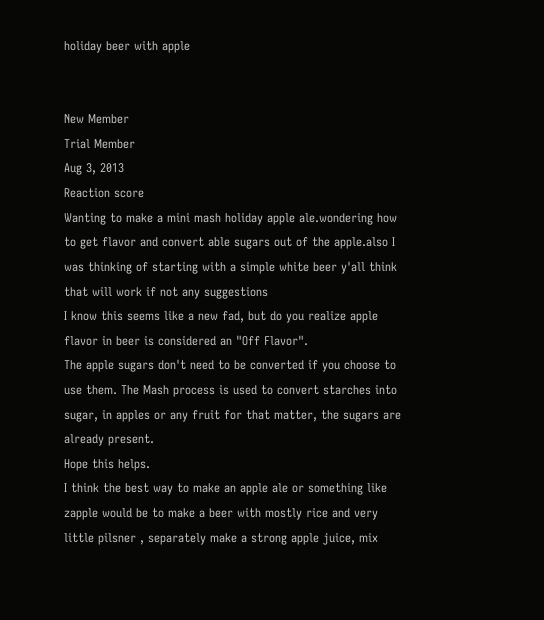holiday beer with apple


New Member
Trial Member
Aug 3, 2013
Reaction score
Wanting to make a mini mash holiday apple ale.wondering how to get flavor and convert able sugars out of the apple.also I was thinking of starting with a simple white beer y'all think that will work if not any suggestions
I know this seems like a new fad, but do you realize apple flavor in beer is considered an "Off Flavor".
The apple sugars don't need to be converted if you choose to use them. The Mash process is used to convert starches into sugar, in apples or any fruit for that matter, the sugars are already present.
Hope this helps.
I think the best way to make an apple ale or something like zapple would be to make a beer with mostly rice and very little pilsner , separately make a strong apple juice, mix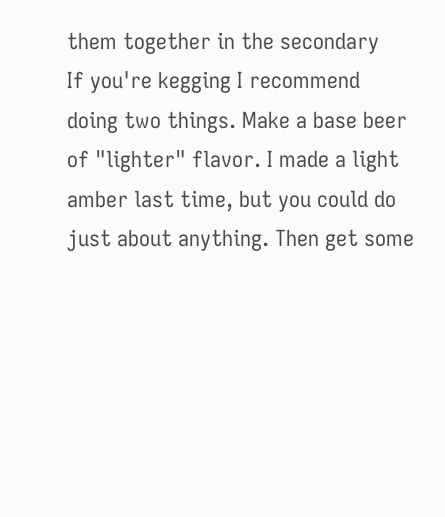them together in the secondary
If you're kegging I recommend doing two things. Make a base beer of "lighter" flavor. I made a light amber last time, but you could do just about anything. Then get some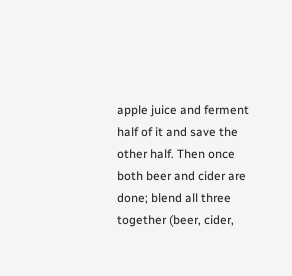apple juice and ferment half of it and save the other half. Then once both beer and cider are done; blend all three together (beer, cider,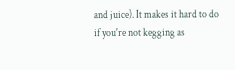and juice). It makes it hard to do if you're not kegging as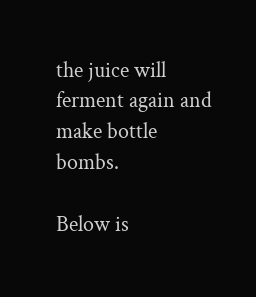the juice will ferment again and make bottle bombs.

Below is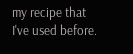my recipe that I've used before.